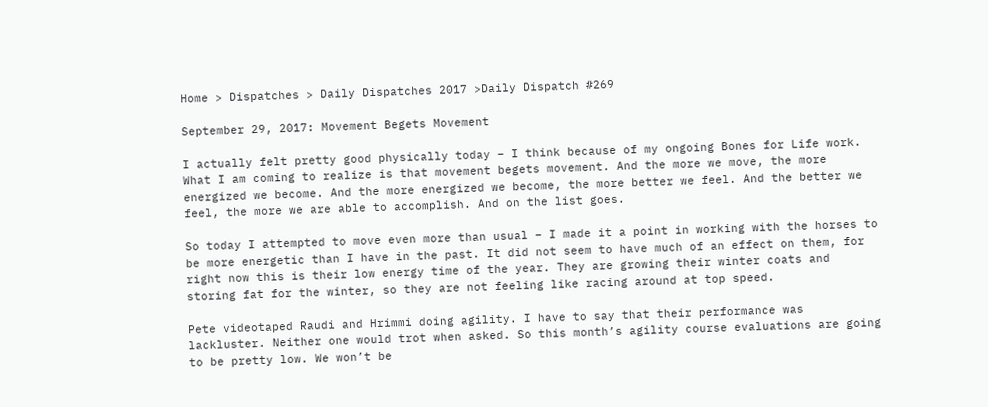Home > Dispatches > Daily Dispatches 2017 >Daily Dispatch #269

September 29, 2017: Movement Begets Movement

I actually felt pretty good physically today – I think because of my ongoing Bones for Life work. What I am coming to realize is that movement begets movement. And the more we move, the more energized we become. And the more energized we become, the more better we feel. And the better we feel, the more we are able to accomplish. And on the list goes.

So today I attempted to move even more than usual – I made it a point in working with the horses to be more energetic than I have in the past. It did not seem to have much of an effect on them, for right now this is their low energy time of the year. They are growing their winter coats and storing fat for the winter, so they are not feeling like racing around at top speed.

Pete videotaped Raudi and Hrimmi doing agility. I have to say that their performance was lackluster. Neither one would trot when asked. So this month’s agility course evaluations are going to be pretty low. We won’t be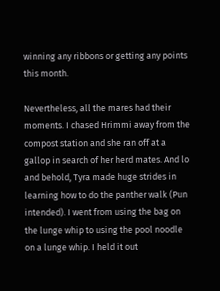winning any ribbons or getting any points this month.

Nevertheless, all the mares had their moments. I chased Hrimmi away from the compost station and she ran off at a gallop in search of her herd mates. And lo and behold, Tyra made huge strides in learning how to do the panther walk (Pun intended). I went from using the bag on the lunge whip to using the pool noodle on a lunge whip. I held it out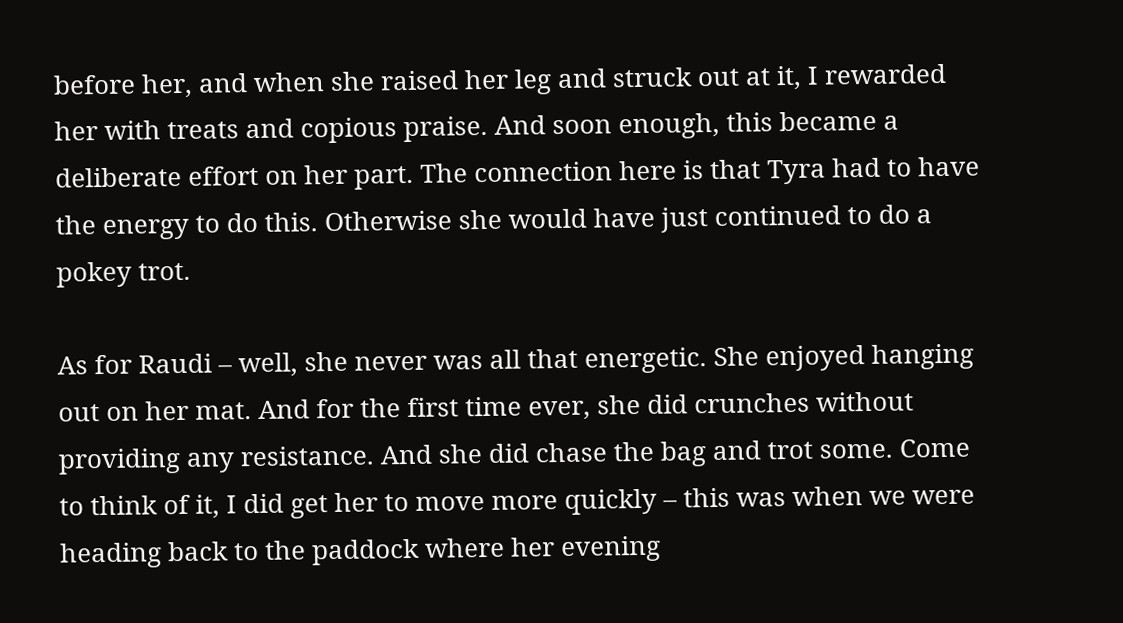before her, and when she raised her leg and struck out at it, I rewarded her with treats and copious praise. And soon enough, this became a deliberate effort on her part. The connection here is that Tyra had to have the energy to do this. Otherwise she would have just continued to do a pokey trot.

As for Raudi – well, she never was all that energetic. She enjoyed hanging out on her mat. And for the first time ever, she did crunches without providing any resistance. And she did chase the bag and trot some. Come to think of it, I did get her to move more quickly – this was when we were heading back to the paddock where her evening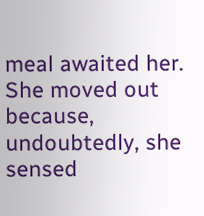meal awaited her. She moved out because, undoubtedly, she sensed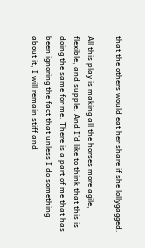that the others would eat her share if she lollygagged.

All this play is making all the horses more agile, flexible, and supple. And I’d like to think that this is doing the same for me. There is a part of me that has been ignoring the fact that unless I do something about it, I will remain stiff and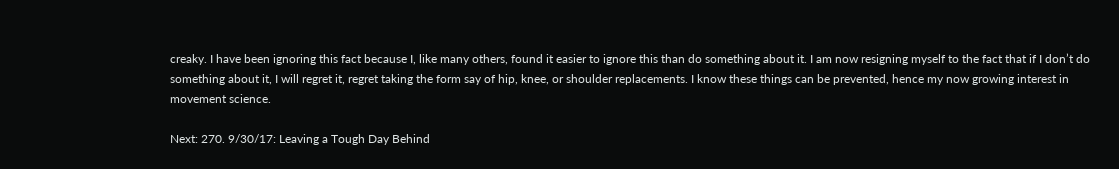creaky. I have been ignoring this fact because I, like many others, found it easier to ignore this than do something about it. I am now resigning myself to the fact that if I don’t do something about it, I will regret it, regret taking the form say of hip, knee, or shoulder replacements. I know these things can be prevented, hence my now growing interest in movement science.

Next: 270. 9/30/17: Leaving a Tough Day Behind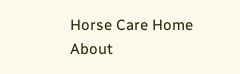Horse Care Home About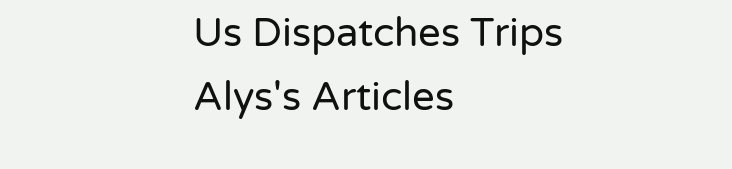Us Dispatches Trips Alys's Articles